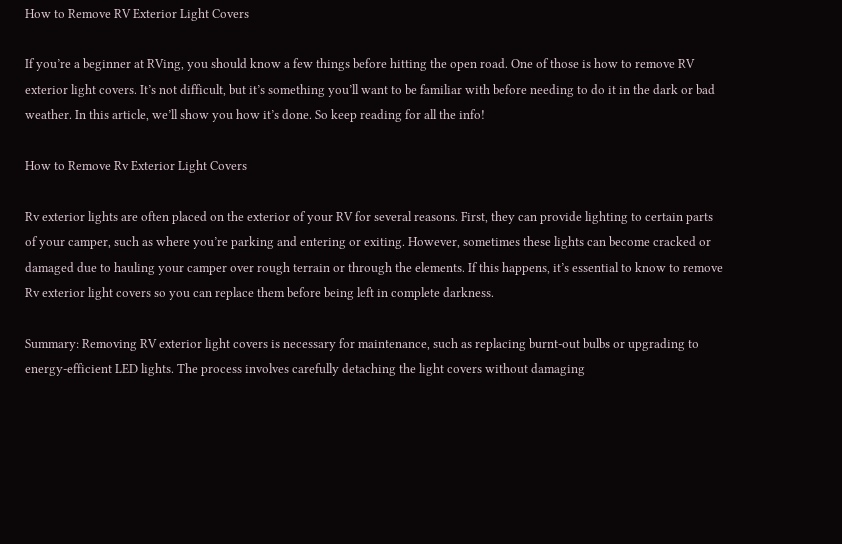How to Remove RV Exterior Light Covers

If you’re a beginner at RVing, you should know a few things before hitting the open road. One of those is how to remove RV exterior light covers. It’s not difficult, but it’s something you’ll want to be familiar with before needing to do it in the dark or bad weather. In this article, we’ll show you how it’s done. So keep reading for all the info!

How to Remove Rv Exterior Light Covers

Rv exterior lights are often placed on the exterior of your RV for several reasons. First, they can provide lighting to certain parts of your camper, such as where you’re parking and entering or exiting. However, sometimes these lights can become cracked or damaged due to hauling your camper over rough terrain or through the elements. If this happens, it’s essential to know to remove Rv exterior light covers so you can replace them before being left in complete darkness.

Summary: Removing RV exterior light covers is necessary for maintenance, such as replacing burnt-out bulbs or upgrading to energy-efficient LED lights. The process involves carefully detaching the light covers without damaging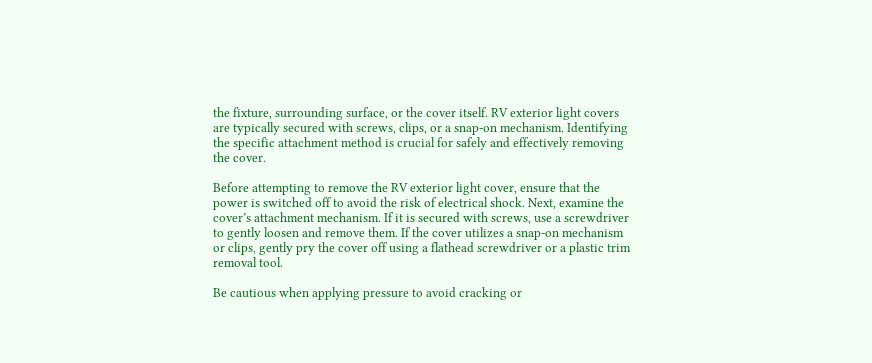the fixture, surrounding surface, or the cover itself. RV exterior light covers are typically secured with screws, clips, or a snap-on mechanism. Identifying the specific attachment method is crucial for safely and effectively removing the cover.

Before attempting to remove the RV exterior light cover, ensure that the power is switched off to avoid the risk of electrical shock. Next, examine the cover’s attachment mechanism. If it is secured with screws, use a screwdriver to gently loosen and remove them. If the cover utilizes a snap-on mechanism or clips, gently pry the cover off using a flathead screwdriver or a plastic trim removal tool.

Be cautious when applying pressure to avoid cracking or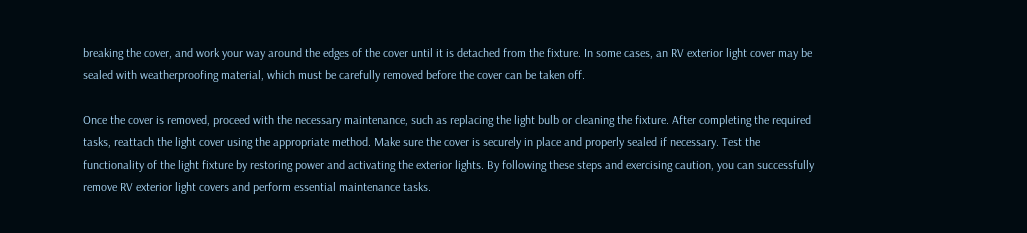breaking the cover, and work your way around the edges of the cover until it is detached from the fixture. In some cases, an RV exterior light cover may be sealed with weatherproofing material, which must be carefully removed before the cover can be taken off.

Once the cover is removed, proceed with the necessary maintenance, such as replacing the light bulb or cleaning the fixture. After completing the required tasks, reattach the light cover using the appropriate method. Make sure the cover is securely in place and properly sealed if necessary. Test the functionality of the light fixture by restoring power and activating the exterior lights. By following these steps and exercising caution, you can successfully remove RV exterior light covers and perform essential maintenance tasks.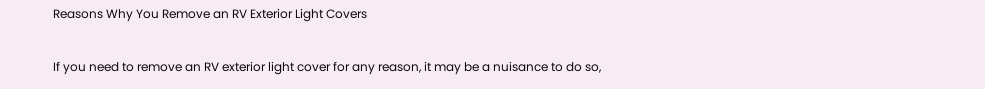Reasons Why You Remove an RV Exterior Light Covers

If you need to remove an RV exterior light cover for any reason, it may be a nuisance to do so,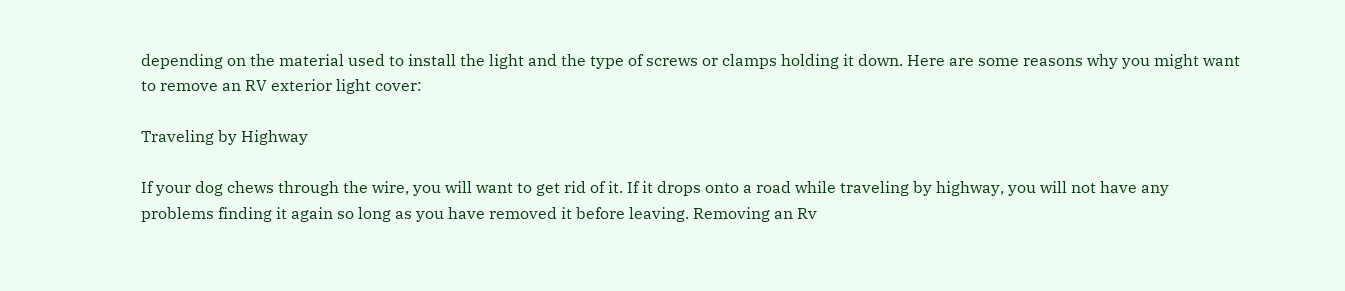depending on the material used to install the light and the type of screws or clamps holding it down. Here are some reasons why you might want to remove an RV exterior light cover:

Traveling by Highway

If your dog chews through the wire, you will want to get rid of it. If it drops onto a road while traveling by highway, you will not have any problems finding it again so long as you have removed it before leaving. Removing an Rv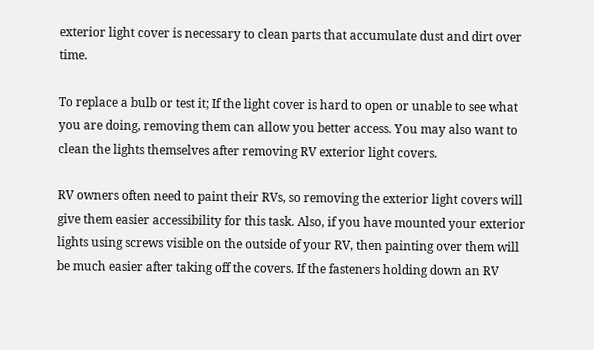exterior light cover is necessary to clean parts that accumulate dust and dirt over time.

To replace a bulb or test it; If the light cover is hard to open or unable to see what you are doing, removing them can allow you better access. You may also want to clean the lights themselves after removing RV exterior light covers.

RV owners often need to paint their RVs, so removing the exterior light covers will give them easier accessibility for this task. Also, if you have mounted your exterior lights using screws visible on the outside of your RV, then painting over them will be much easier after taking off the covers. If the fasteners holding down an RV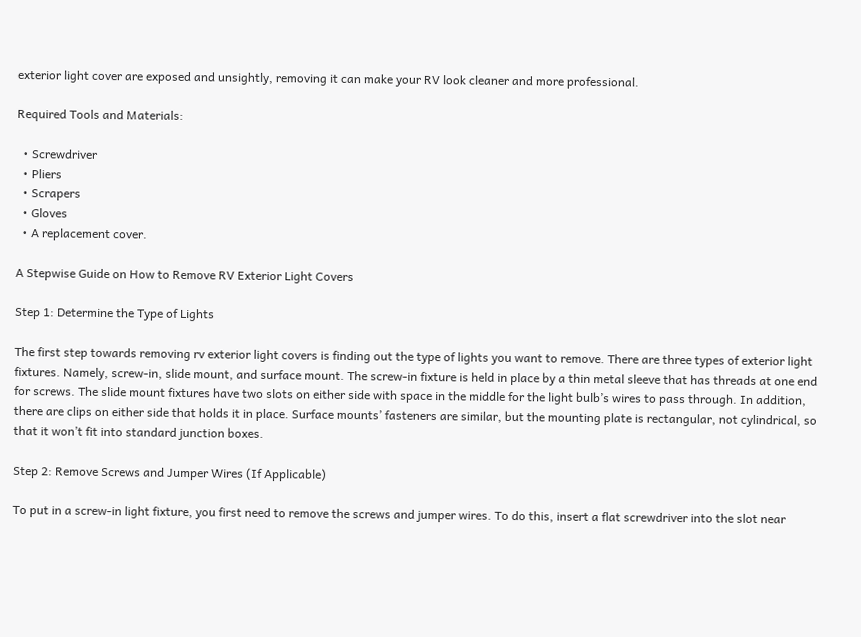exterior light cover are exposed and unsightly, removing it can make your RV look cleaner and more professional.

Required Tools and Materials:

  • Screwdriver
  • Pliers
  • Scrapers
  • Gloves
  • A replacement cover.

A Stepwise Guide on How to Remove RV Exterior Light Covers

Step 1: Determine the Type of Lights

The first step towards removing rv exterior light covers is finding out the type of lights you want to remove. There are three types of exterior light fixtures. Namely, screw-in, slide mount, and surface mount. The screw-in fixture is held in place by a thin metal sleeve that has threads at one end for screws. The slide mount fixtures have two slots on either side with space in the middle for the light bulb’s wires to pass through. In addition, there are clips on either side that holds it in place. Surface mounts’ fasteners are similar, but the mounting plate is rectangular, not cylindrical, so that it won’t fit into standard junction boxes.

Step 2: Remove Screws and Jumper Wires (If Applicable)

To put in a screw-in light fixture, you first need to remove the screws and jumper wires. To do this, insert a flat screwdriver into the slot near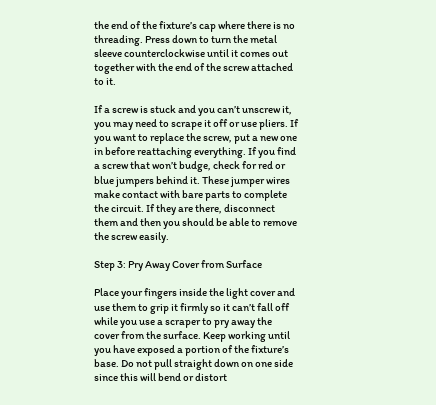the end of the fixture’s cap where there is no threading. Press down to turn the metal sleeve counterclockwise until it comes out together with the end of the screw attached to it.

If a screw is stuck and you can’t unscrew it, you may need to scrape it off or use pliers. If you want to replace the screw, put a new one in before reattaching everything. If you find a screw that won’t budge, check for red or blue jumpers behind it. These jumper wires make contact with bare parts to complete the circuit. If they are there, disconnect them and then you should be able to remove the screw easily.

Step 3: Pry Away Cover from Surface

Place your fingers inside the light cover and use them to grip it firmly so it can’t fall off while you use a scraper to pry away the cover from the surface. Keep working until you have exposed a portion of the fixture’s base. Do not pull straight down on one side since this will bend or distort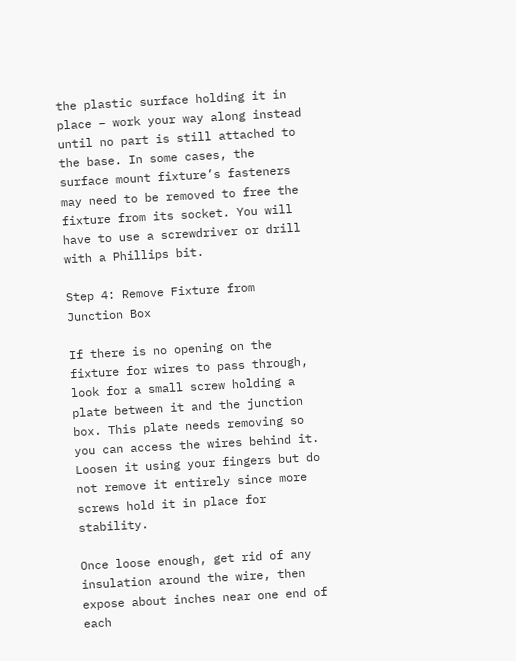the plastic surface holding it in place – work your way along instead until no part is still attached to the base. In some cases, the surface mount fixture’s fasteners may need to be removed to free the fixture from its socket. You will have to use a screwdriver or drill with a Phillips bit.

Step 4: Remove Fixture from Junction Box

If there is no opening on the fixture for wires to pass through, look for a small screw holding a plate between it and the junction box. This plate needs removing so you can access the wires behind it. Loosen it using your fingers but do not remove it entirely since more screws hold it in place for stability.

Once loose enough, get rid of any insulation around the wire, then expose about inches near one end of each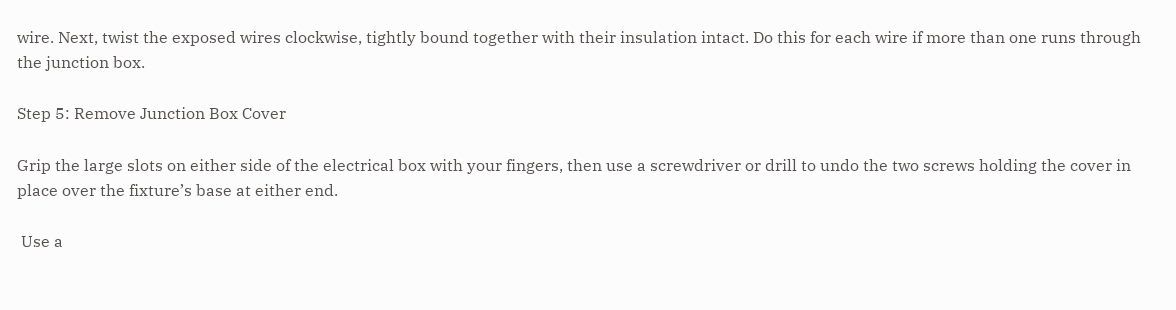wire. Next, twist the exposed wires clockwise, tightly bound together with their insulation intact. Do this for each wire if more than one runs through the junction box.

Step 5: Remove Junction Box Cover

Grip the large slots on either side of the electrical box with your fingers, then use a screwdriver or drill to undo the two screws holding the cover in place over the fixture’s base at either end.

 Use a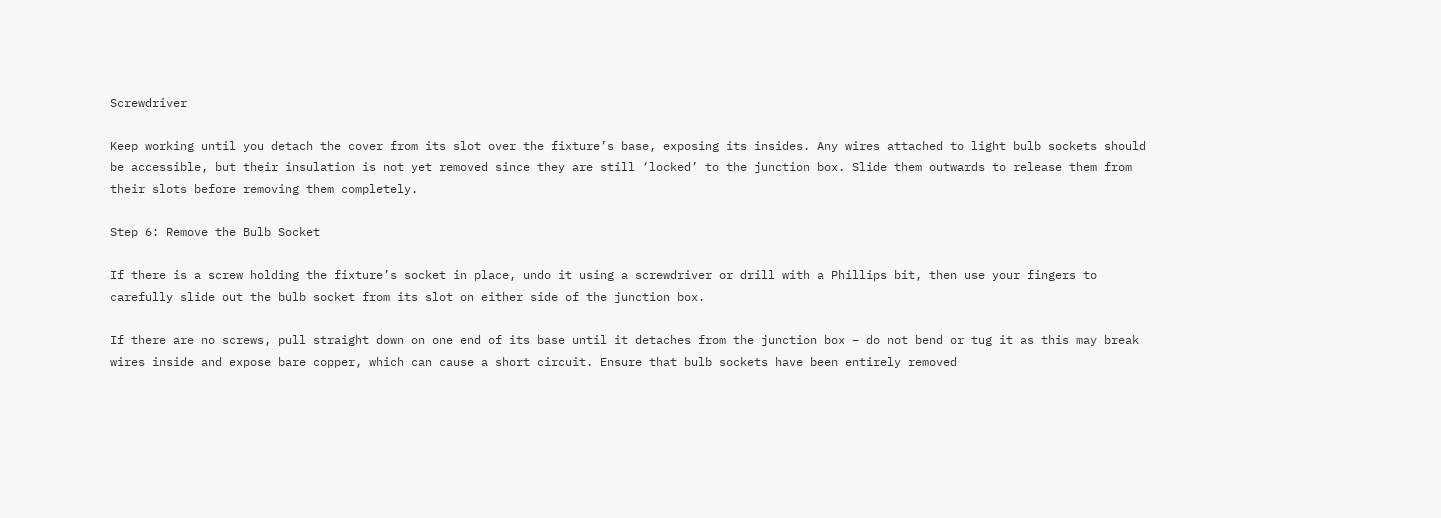Screwdriver

Keep working until you detach the cover from its slot over the fixture’s base, exposing its insides. Any wires attached to light bulb sockets should be accessible, but their insulation is not yet removed since they are still ‘locked’ to the junction box. Slide them outwards to release them from their slots before removing them completely.

Step 6: Remove the Bulb Socket

If there is a screw holding the fixture’s socket in place, undo it using a screwdriver or drill with a Phillips bit, then use your fingers to carefully slide out the bulb socket from its slot on either side of the junction box.

If there are no screws, pull straight down on one end of its base until it detaches from the junction box – do not bend or tug it as this may break wires inside and expose bare copper, which can cause a short circuit. Ensure that bulb sockets have been entirely removed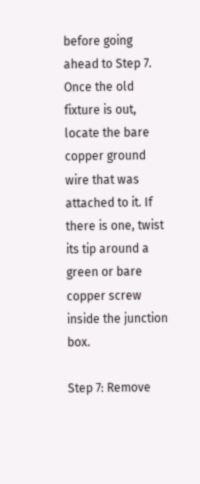before going ahead to Step 7. Once the old fixture is out, locate the bare copper ground wire that was attached to it. If there is one, twist its tip around a green or bare copper screw inside the junction box.

Step 7: Remove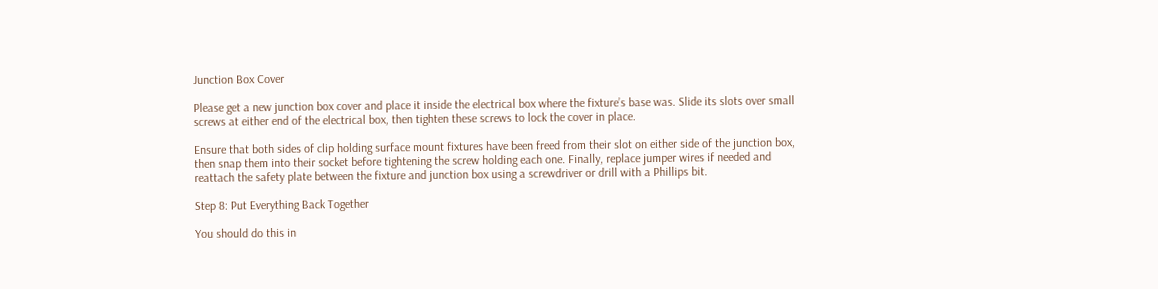Junction Box Cover

Please get a new junction box cover and place it inside the electrical box where the fixture’s base was. Slide its slots over small screws at either end of the electrical box, then tighten these screws to lock the cover in place.

Ensure that both sides of clip holding surface mount fixtures have been freed from their slot on either side of the junction box, then snap them into their socket before tightening the screw holding each one. Finally, replace jumper wires if needed and reattach the safety plate between the fixture and junction box using a screwdriver or drill with a Phillips bit.

Step 8: Put Everything Back Together

You should do this in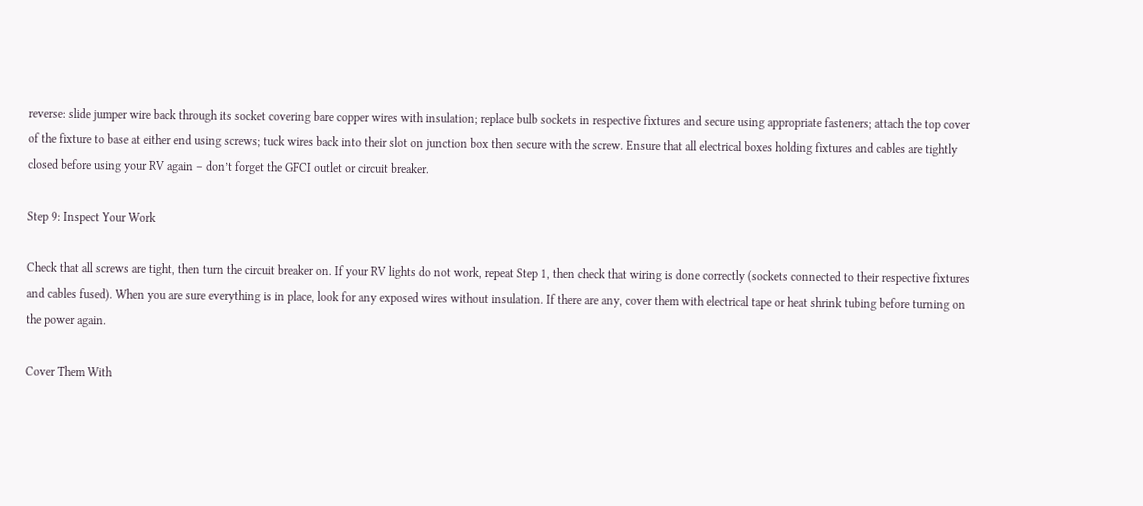reverse: slide jumper wire back through its socket covering bare copper wires with insulation; replace bulb sockets in respective fixtures and secure using appropriate fasteners; attach the top cover of the fixture to base at either end using screws; tuck wires back into their slot on junction box then secure with the screw. Ensure that all electrical boxes holding fixtures and cables are tightly closed before using your RV again – don’t forget the GFCI outlet or circuit breaker.

Step 9: Inspect Your Work

Check that all screws are tight, then turn the circuit breaker on. If your RV lights do not work, repeat Step 1, then check that wiring is done correctly (sockets connected to their respective fixtures and cables fused). When you are sure everything is in place, look for any exposed wires without insulation. If there are any, cover them with electrical tape or heat shrink tubing before turning on the power again.

Cover Them With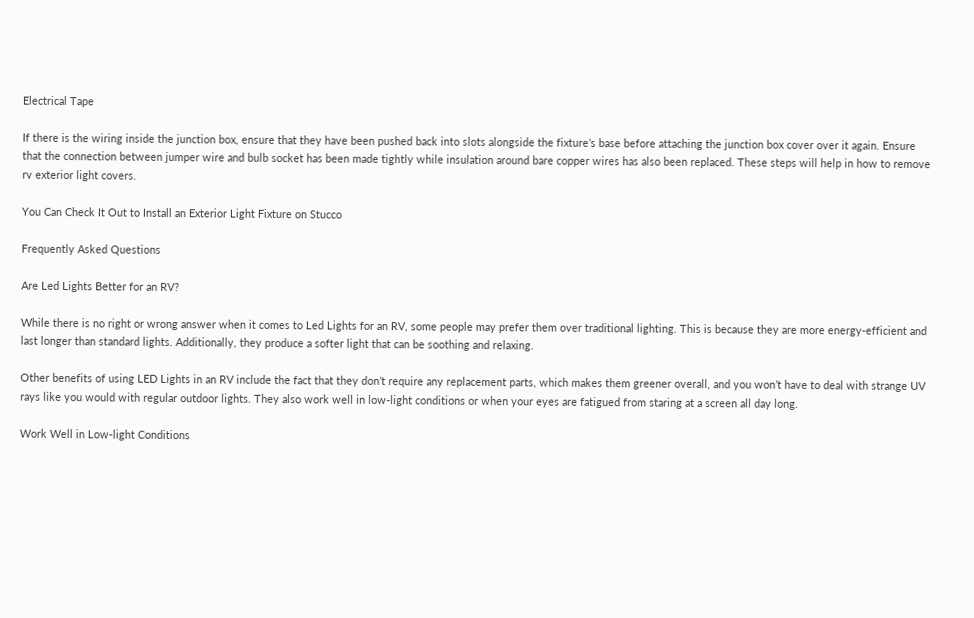Electrical Tape

If there is the wiring inside the junction box, ensure that they have been pushed back into slots alongside the fixture’s base before attaching the junction box cover over it again. Ensure that the connection between jumper wire and bulb socket has been made tightly while insulation around bare copper wires has also been replaced. These steps will help in how to remove rv exterior light covers.

You Can Check It Out to Install an Exterior Light Fixture on Stucco

Frequently Asked Questions

Are Led Lights Better for an RV?

While there is no right or wrong answer when it comes to Led Lights for an RV, some people may prefer them over traditional lighting. This is because they are more energy-efficient and last longer than standard lights. Additionally, they produce a softer light that can be soothing and relaxing.

Other benefits of using LED Lights in an RV include the fact that they don’t require any replacement parts, which makes them greener overall, and you won’t have to deal with strange UV rays like you would with regular outdoor lights. They also work well in low-light conditions or when your eyes are fatigued from staring at a screen all day long.

Work Well in Low-light Conditions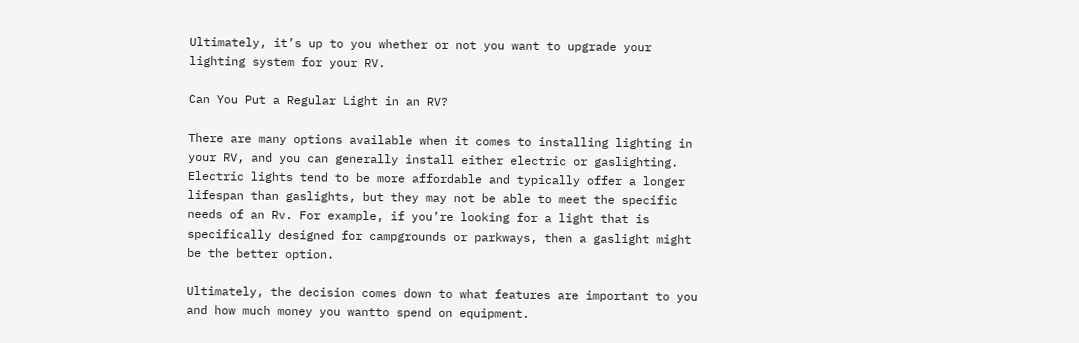Ultimately, it’s up to you whether or not you want to upgrade your lighting system for your RV.

Can You Put a Regular Light in an RV?

There are many options available when it comes to installing lighting in your RV, and you can generally install either electric or gaslighting. Electric lights tend to be more affordable and typically offer a longer lifespan than gaslights, but they may not be able to meet the specific needs of an Rv. For example, if you’re looking for a light that is specifically designed for campgrounds or parkways, then a gaslight might be the better option.

Ultimately, the decision comes down to what features are important to you and how much money you wantto spend on equipment.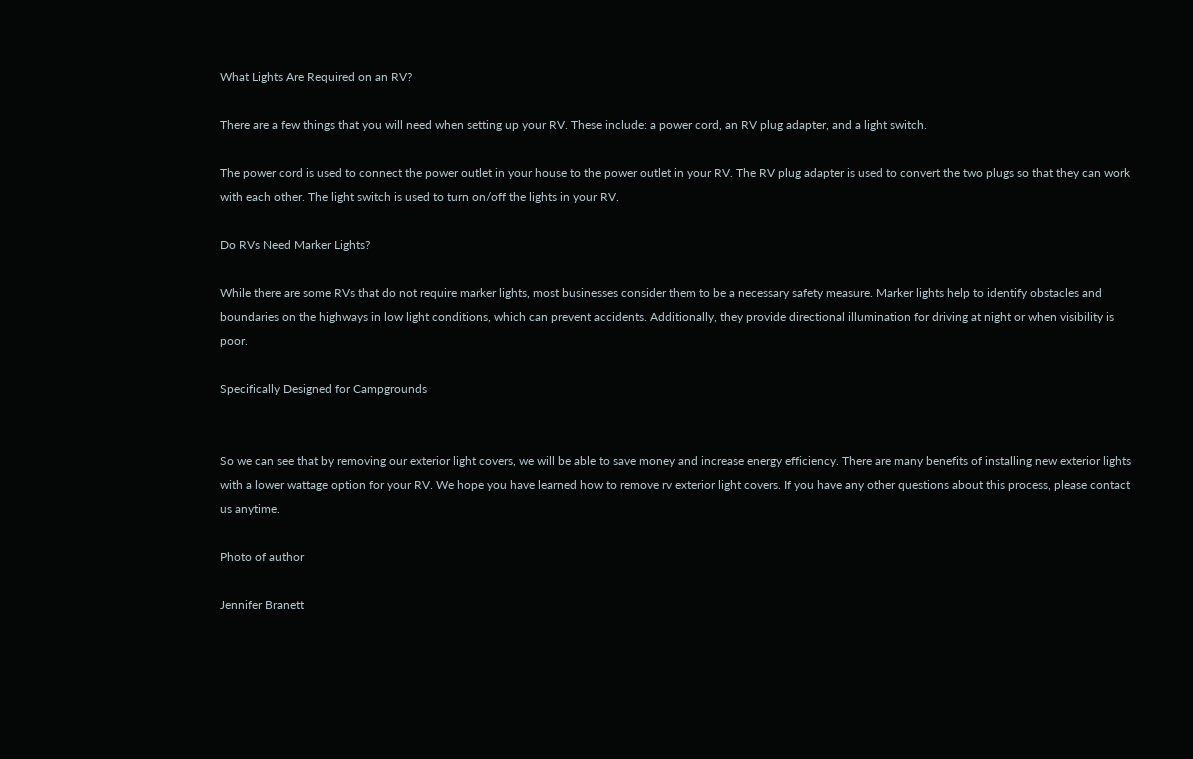What Lights Are Required on an RV?

There are a few things that you will need when setting up your RV. These include: a power cord, an RV plug adapter, and a light switch.

The power cord is used to connect the power outlet in your house to the power outlet in your RV. The RV plug adapter is used to convert the two plugs so that they can work with each other. The light switch is used to turn on/off the lights in your RV.

Do RVs Need Marker Lights?

While there are some RVs that do not require marker lights, most businesses consider them to be a necessary safety measure. Marker lights help to identify obstacles and boundaries on the highways in low light conditions, which can prevent accidents. Additionally, they provide directional illumination for driving at night or when visibility is poor.

Specifically Designed for Campgrounds


So we can see that by removing our exterior light covers, we will be able to save money and increase energy efficiency. There are many benefits of installing new exterior lights with a lower wattage option for your RV. We hope you have learned how to remove rv exterior light covers. If you have any other questions about this process, please contact us anytime.

Photo of author

Jennifer Branett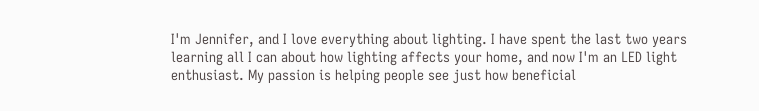I'm Jennifer, and I love everything about lighting. I have spent the last two years learning all I can about how lighting affects your home, and now I'm an LED light enthusiast. My passion is helping people see just how beneficial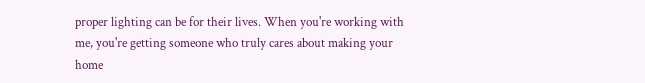proper lighting can be for their lives. When you're working with me, you're getting someone who truly cares about making your home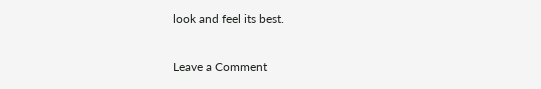look and feel its best.

Leave a Comment